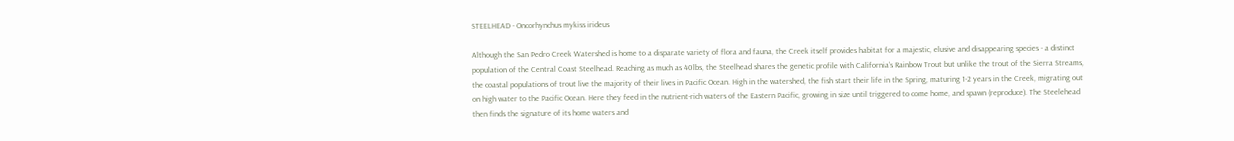STEELHEAD - Oncorhynchus mykiss irideus

Although the San Pedro Creek Watershed is home to a disparate variety of flora and fauna, the Creek itself provides habitat for a majestic, elusive and disappearing species - a distinct population of the Central Coast Steelhead. Reaching as much as 40lbs, the Steelhead shares the genetic profile with California’s Rainbow Trout but unlike the trout of the Sierra Streams, the coastal populations of trout live the majority of their lives in Pacific Ocean. High in the watershed, the fish start their life in the Spring, maturing 1-2 years in the Creek, migrating out on high water to the Pacific Ocean. Here they feed in the nutrient-rich waters of the Eastern Pacific, growing in size until triggered to come home, and spawn (reproduce). The Steelehead then finds the signature of its home waters and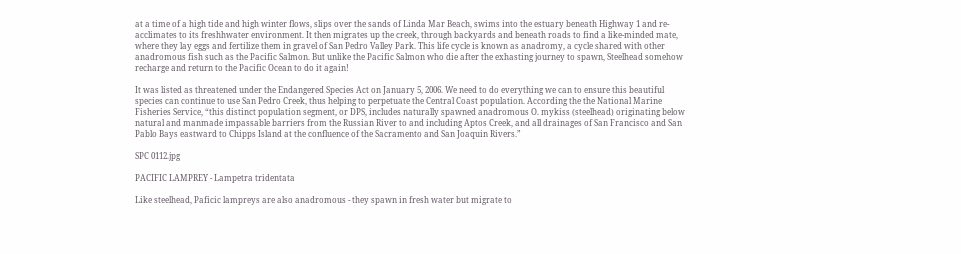at a time of a high tide and high winter flows, slips over the sands of Linda Mar Beach, swims into the estuary beneath Highway 1 and re-acclimates to its freshhwater environment. It then migrates up the creek, through backyards and beneath roads to find a like-minded mate, where they lay eggs and fertilize them in gravel of San Pedro Valley Park. This life cycle is known as anadromy, a cycle shared with other anadromous fish such as the Pacific Salmon. But unlike the Pacific Salmon who die after the exhasting journey to spawn, Steelhead somehow recharge and return to the Pacific Ocean to do it again!

It was listed as threatened under the Endangered Species Act on January 5, 2006. We need to do everything we can to ensure this beautiful species can continue to use San Pedro Creek, thus helping to perpetuate the Central Coast population. According the the National Marine Fisheries Service, “this distinct population segment, or DPS, includes naturally spawned anadromous O. mykiss (steelhead) originating below natural and manmade impassable barriers from the Russian River to and including Aptos Creek, and all drainages of San Francisco and San Pablo Bays eastward to Chipps Island at the confluence of the Sacramento and San Joaquin Rivers.”

SPC 0112.jpg

PACIFIC LAMPREY - Lampetra tridentata

Like steelhead, Paficic lampreys are also anadromous - they spawn in fresh water but migrate to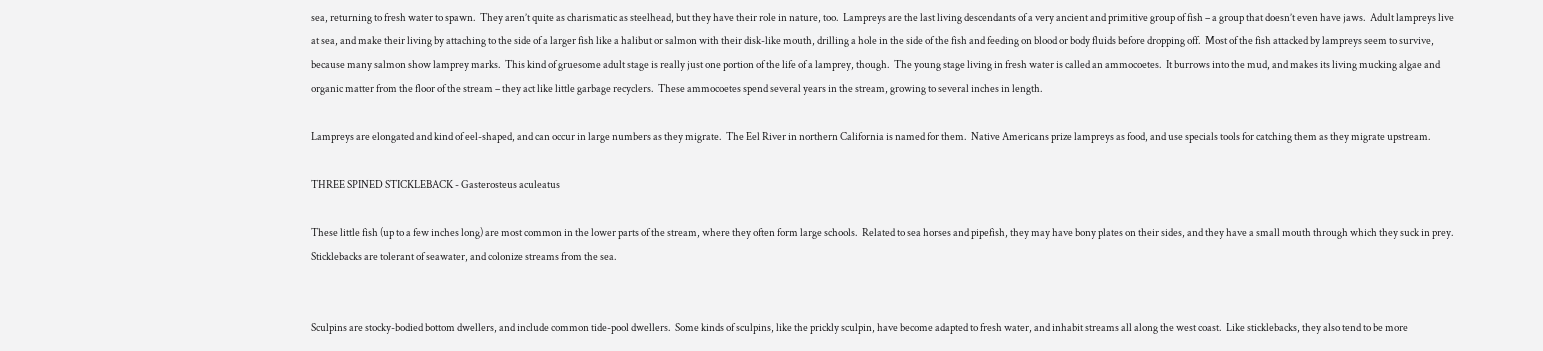sea, returning to fresh water to spawn.  They aren’t quite as charismatic as steelhead, but they have their role in nature, too.  Lampreys are the last living descendants of a very ancient and primitive group of fish – a group that doesn’t even have jaws.  Adult lampreys live at sea, and make their living by attaching to the side of a larger fish like a halibut or salmon with their disk-like mouth, drilling a hole in the side of the fish and feeding on blood or body fluids before dropping off.  Most of the fish attacked by lampreys seem to survive, because many salmon show lamprey marks.  This kind of gruesome adult stage is really just one portion of the life of a lamprey, though.  The young stage living in fresh water is called an ammocoetes.  It burrows into the mud, and makes its living mucking algae and organic matter from the floor of the stream – they act like little garbage recyclers.  These ammocoetes spend several years in the stream, growing to several inches in length.

Lampreys are elongated and kind of eel-shaped, and can occur in large numbers as they migrate.  The Eel River in northern California is named for them.  Native Americans prize lampreys as food, and use specials tools for catching them as they migrate upstream.

THREE SPINED STICKLEBACK - Gasterosteus aculeatus

These little fish (up to a few inches long) are most common in the lower parts of the stream, where they often form large schools.  Related to sea horses and pipefish, they may have bony plates on their sides, and they have a small mouth through which they suck in prey.  Sticklebacks are tolerant of seawater, and colonize streams from the sea.


Sculpins are stocky-bodied bottom dwellers, and include common tide-pool dwellers.  Some kinds of sculpins, like the prickly sculpin, have become adapted to fresh water, and inhabit streams all along the west coast.  Like sticklebacks, they also tend to be more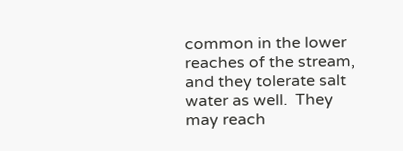common in the lower reaches of the stream, and they tolerate salt water as well.  They may reach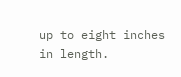up to eight inches in length.